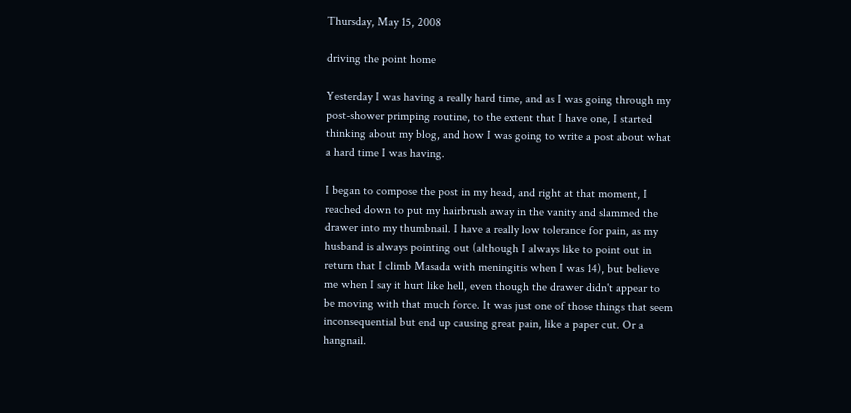Thursday, May 15, 2008

driving the point home

Yesterday I was having a really hard time, and as I was going through my post-shower primping routine, to the extent that I have one, I started thinking about my blog, and how I was going to write a post about what a hard time I was having.

I began to compose the post in my head, and right at that moment, I reached down to put my hairbrush away in the vanity and slammed the drawer into my thumbnail. I have a really low tolerance for pain, as my husband is always pointing out (although I always like to point out in return that I climb Masada with meningitis when I was 14), but believe me when I say it hurt like hell, even though the drawer didn't appear to be moving with that much force. It was just one of those things that seem inconsequential but end up causing great pain, like a paper cut. Or a hangnail.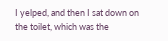I yelped, and then I sat down on the toilet, which was the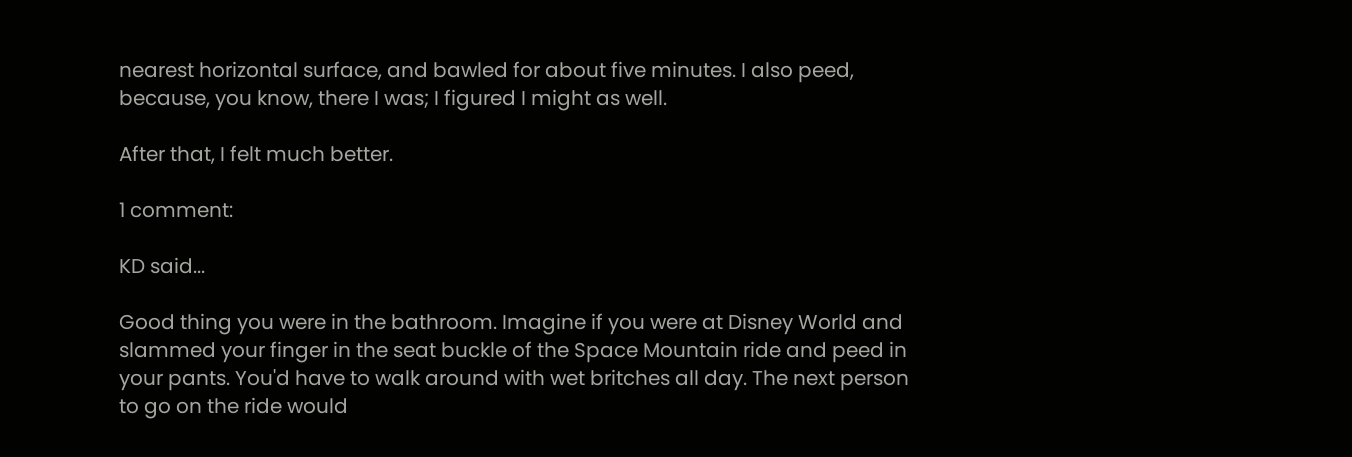nearest horizontal surface, and bawled for about five minutes. I also peed, because, you know, there I was; I figured I might as well.

After that, I felt much better.

1 comment:

KD said...

Good thing you were in the bathroom. Imagine if you were at Disney World and slammed your finger in the seat buckle of the Space Mountain ride and peed in your pants. You'd have to walk around with wet britches all day. The next person to go on the ride would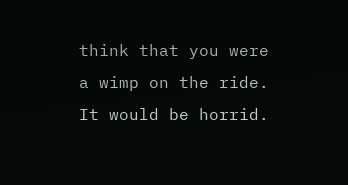think that you were a wimp on the ride. It would be horrid.